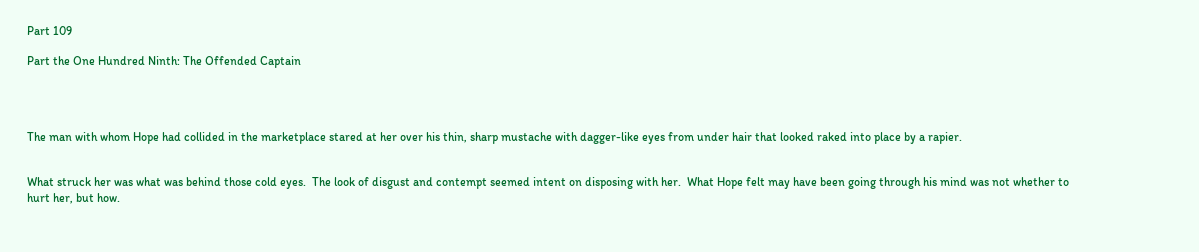Part 109

Part the One Hundred Ninth: The Offended Captain




The man with whom Hope had collided in the marketplace stared at her over his thin, sharp mustache with dagger-like eyes from under hair that looked raked into place by a rapier.


What struck her was what was behind those cold eyes.  The look of disgust and contempt seemed intent on disposing with her.  What Hope felt may have been going through his mind was not whether to hurt her, but how.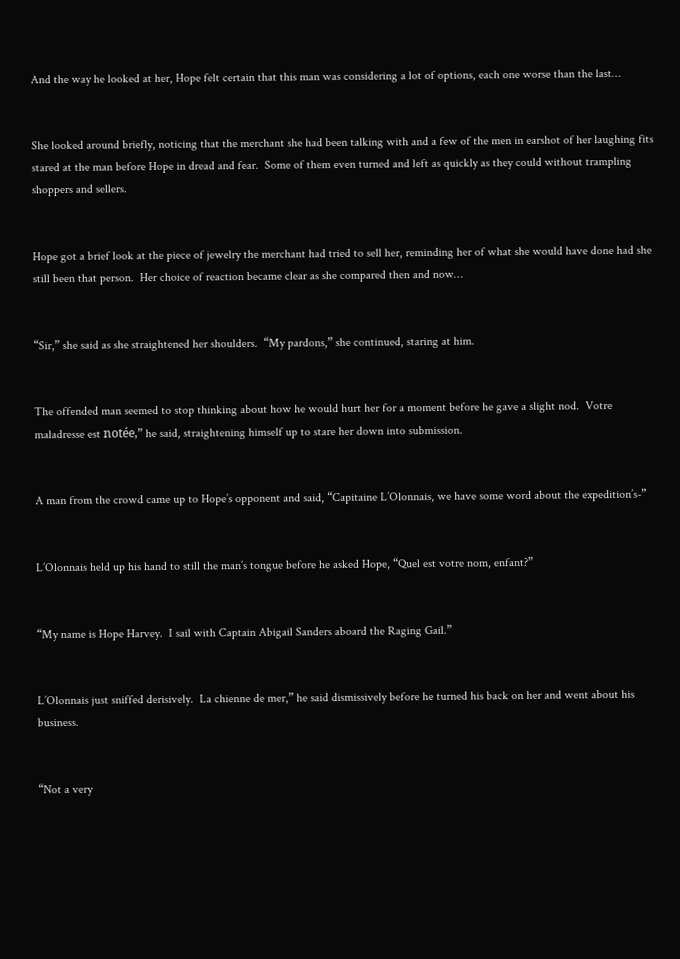And the way he looked at her, Hope felt certain that this man was considering a lot of options, each one worse than the last…


She looked around briefly, noticing that the merchant she had been talking with and a few of the men in earshot of her laughing fits stared at the man before Hope in dread and fear.  Some of them even turned and left as quickly as they could without trampling shoppers and sellers.


Hope got a brief look at the piece of jewelry the merchant had tried to sell her, reminding her of what she would have done had she still been that person.  Her choice of reaction became clear as she compared then and now…


“Sir,” she said as she straightened her shoulders.  “My pardons,” she continued, staring at him.


The offended man seemed to stop thinking about how he would hurt her for a moment before he gave a slight nod.  Votre maladresse est notée,” he said, straightening himself up to stare her down into submission.


A man from the crowd came up to Hope’s opponent and said, “Capitaine L’Olonnais, we have some word about the expedition’s-”


L’Olonnais held up his hand to still the man’s tongue before he asked Hope, “Quel est votre nom, enfant?”


“My name is Hope Harvey.  I sail with Captain Abigail Sanders aboard the Raging Gail.”


L’Olonnais just sniffed derisively.  La chienne de mer,” he said dismissively before he turned his back on her and went about his business.


“Not a very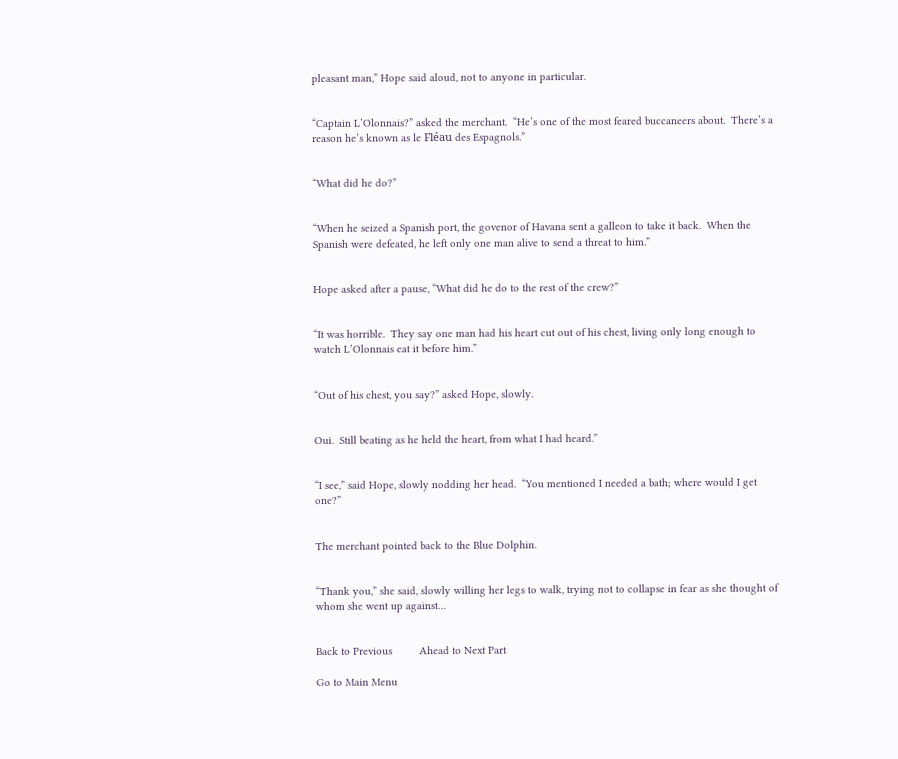pleasant man,” Hope said aloud, not to anyone in particular.


“Captain L’Olonnais?” asked the merchant.  “He’s one of the most feared buccaneers about.  There’s a reason he’s known as le Fléau des Espagnols.”


“What did he do?”


“When he seized a Spanish port, the govenor of Havana sent a galleon to take it back.  When the Spanish were defeated, he left only one man alive to send a threat to him.”


Hope asked after a pause, “What did he do to the rest of the crew?”


“It was horrible.  They say one man had his heart cut out of his chest, living only long enough to watch L’Olonnais eat it before him.”


“Out of his chest, you say?” asked Hope, slowly.


Oui.  Still beating as he held the heart, from what I had heard.”


“I see,” said Hope, slowly nodding her head.  “You mentioned I needed a bath; where would I get one?”


The merchant pointed back to the Blue Dolphin.


“Thank you,” she said, slowly willing her legs to walk, trying not to collapse in fear as she thought of whom she went up against…


Back to Previous         Ahead to Next Part

Go to Main Menu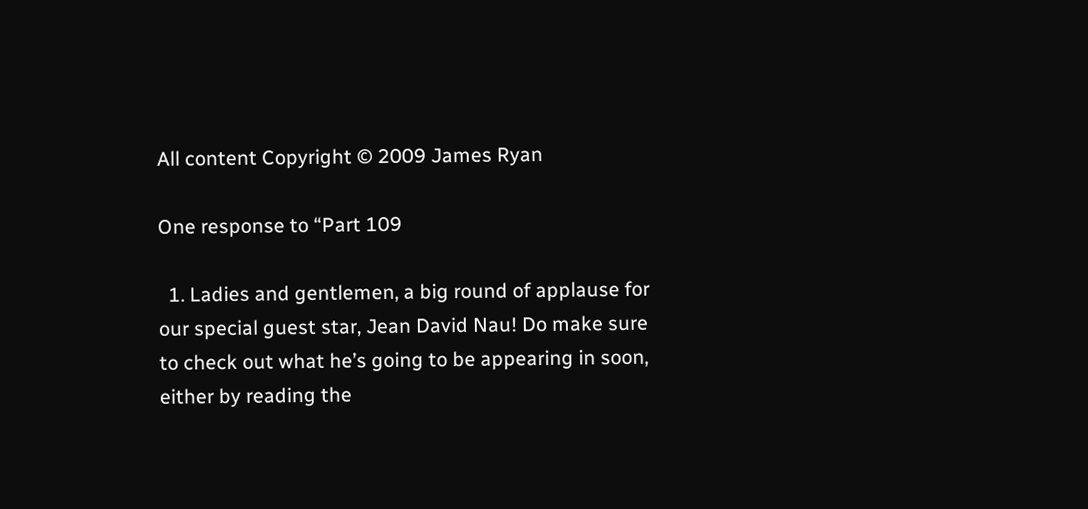All content Copyright © 2009 James Ryan

One response to “Part 109

  1. Ladies and gentlemen, a big round of applause for our special guest star, Jean David Nau! Do make sure to check out what he’s going to be appearing in soon, either by reading the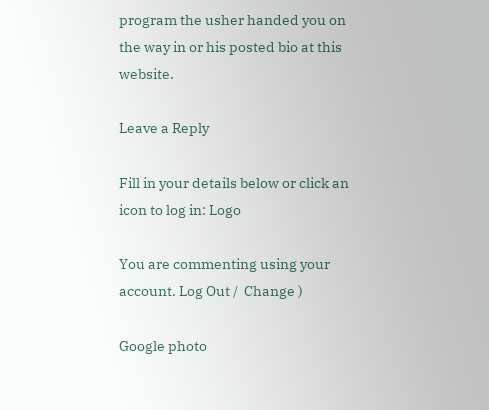program the usher handed you on the way in or his posted bio at this website.

Leave a Reply

Fill in your details below or click an icon to log in: Logo

You are commenting using your account. Log Out /  Change )

Google photo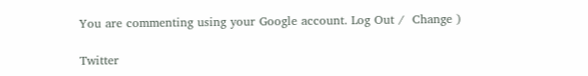You are commenting using your Google account. Log Out /  Change )

Twitter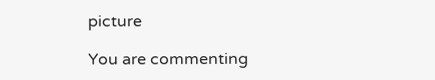picture

You are commenting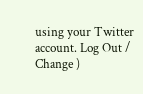using your Twitter account. Log Out /  Change )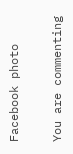Facebook photo

You are commenting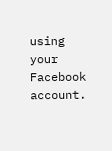using your Facebook account.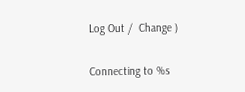Log Out /  Change )

Connecting to %s